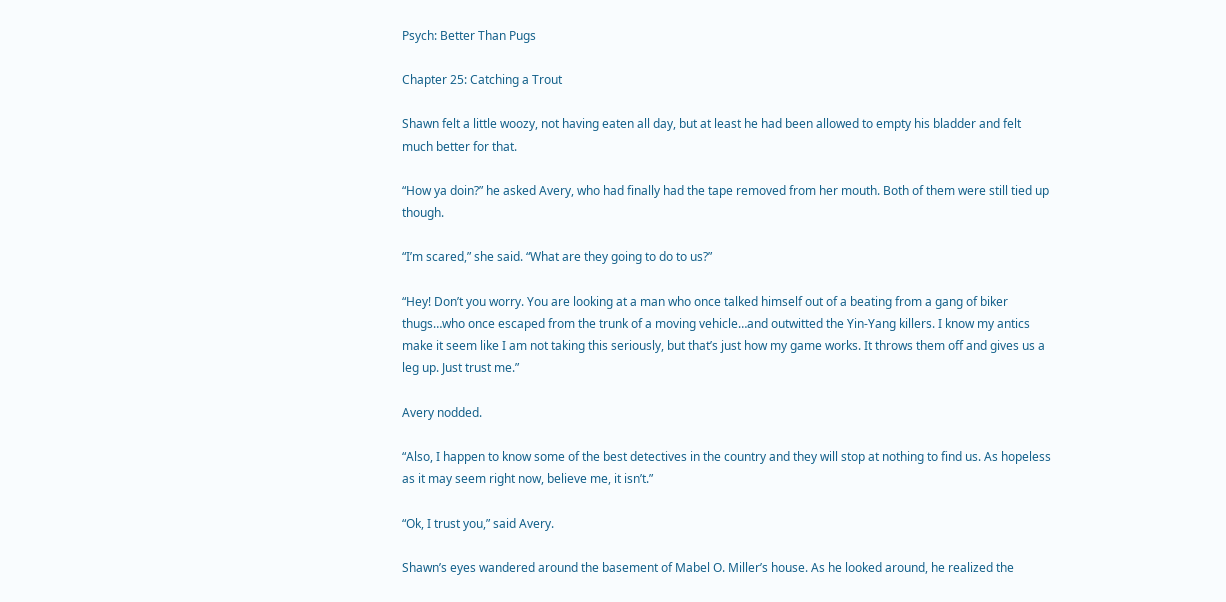Psych: Better Than Pugs

Chapter 25: Catching a Trout

Shawn felt a little woozy, not having eaten all day, but at least he had been allowed to empty his bladder and felt much better for that.

“How ya doin?” he asked Avery, who had finally had the tape removed from her mouth. Both of them were still tied up though.

“I’m scared,” she said. “What are they going to do to us?”

“Hey! Don’t you worry. You are looking at a man who once talked himself out of a beating from a gang of biker thugs…who once escaped from the trunk of a moving vehicle…and outwitted the Yin-Yang killers. I know my antics make it seem like I am not taking this seriously, but that’s just how my game works. It throws them off and gives us a leg up. Just trust me.”

Avery nodded.

“Also, I happen to know some of the best detectives in the country and they will stop at nothing to find us. As hopeless as it may seem right now, believe me, it isn’t.”

“Ok, I trust you,” said Avery.

Shawn’s eyes wandered around the basement of Mabel O. Miller’s house. As he looked around, he realized the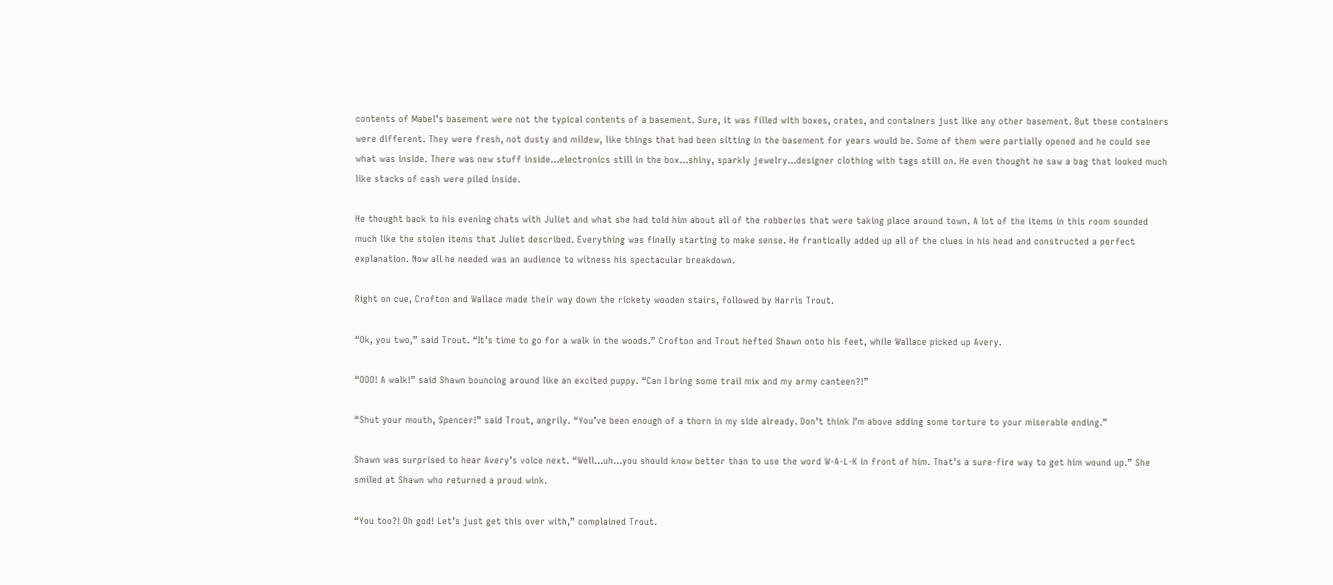contents of Mabel’s basement were not the typical contents of a basement. Sure, it was filled with boxes, crates, and containers just like any other basement. But these containers were different. They were fresh, not dusty and mildew, like things that had been sitting in the basement for years would be. Some of them were partially opened and he could see what was inside. There was new stuff inside…electronics still in the box…shiny, sparkly jewelry…designer clothing with tags still on. He even thought he saw a bag that looked much like stacks of cash were piled inside.

He thought back to his evening chats with Juliet and what she had told him about all of the robberies that were taking place around town. A lot of the items in this room sounded much like the stolen items that Juliet described. Everything was finally starting to make sense. He frantically added up all of the clues in his head and constructed a perfect explanation. Now all he needed was an audience to witness his spectacular breakdown.

Right on cue, Crofton and Wallace made their way down the rickety wooden stairs, followed by Harris Trout.

“Ok, you two,” said Trout. “It’s time to go for a walk in the woods.” Crofton and Trout hefted Shawn onto his feet, while Wallace picked up Avery.

“OOO! A walk!” said Shawn bouncing around like an excited puppy. “Can I bring some trail mix and my army canteen?!”

“Shut your mouth, Spencer!” said Trout, angrily. “You’ve been enough of a thorn in my side already. Don’t think I’m above adding some torture to your miserable ending.”

Shawn was surprised to hear Avery’s voice next. “Well…uh…you should know better than to use the word W-A-L-K in front of him. That’s a sure-fire way to get him wound up.” She smiled at Shawn who returned a proud wink.

“You too?! Oh god! Let’s just get this over with,” complained Trout.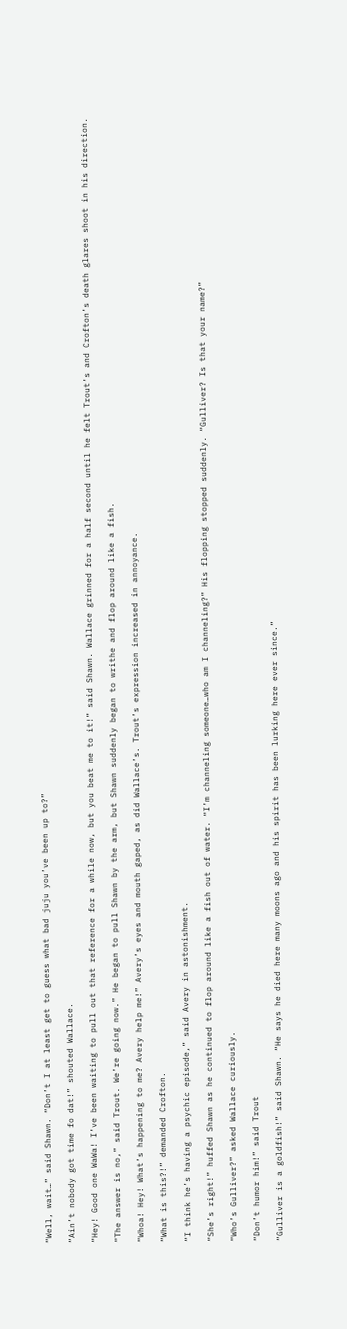“Well, wait…” said Shawn. “Don’t I at least get to guess what bad juju you’ve been up to?”

“Ain’t nobody got time fo dat!” shouted Wallace.

“Hey! Good one WaWa! I’ve been waiting to pull out that reference for a while now, but you beat me to it!” said Shawn. Wallace grinned for a half second until he felt Trout’s and Crofton’s death glares shoot in his direction.

“The answer is no,” said Trout. We’re going now.” He began to pull Shawn by the arm, but Shawn suddenly began to writhe and flop around like a fish.

“Whoa! Hey! What’s happening to me? Avery help me!” Avery’s eyes and mouth gaped, as did Wallace’s. Trout’s expression increased in annoyance.

“What is this?!” demanded Crofton.

“I think he’s having a psychic episode,” said Avery in astonishment.

“She’s right!” huffed Shawn as he continued to flop around like a fish out of water. “I’m channeling someone…who am I channeling?” His flopping stopped suddenly. “Gulliver? Is that your name?”

“Who’s Gulliver?” asked Wallace curiously.

“Don’t humor him!” said Trout

“Gulliver is a goldfish!” said Shawn. “He says he died here many moons ago and his spirit has been lurking here ever since.”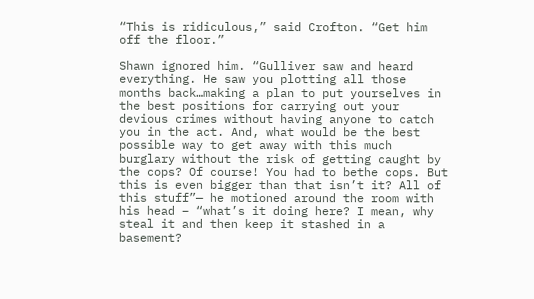“This is ridiculous,” said Crofton. “Get him off the floor.”

Shawn ignored him. “Gulliver saw and heard everything. He saw you plotting all those months back…making a plan to put yourselves in the best positions for carrying out your devious crimes without having anyone to catch you in the act. And, what would be the best possible way to get away with this much burglary without the risk of getting caught by the cops? Of course! You had to bethe cops. But this is even bigger than that isn’t it? All of this stuff”— he motioned around the room with his head – “what’s it doing here? I mean, why steal it and then keep it stashed in a basement?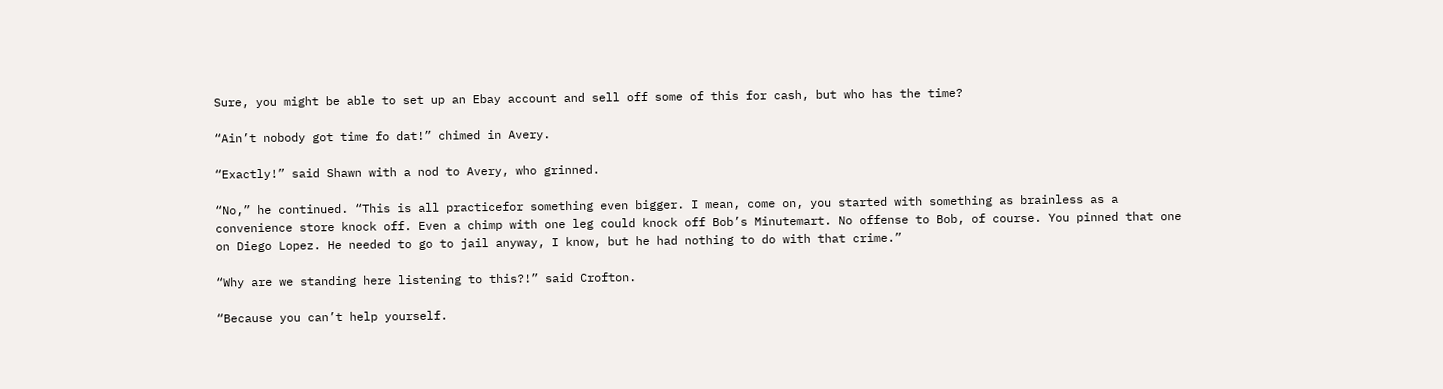Sure, you might be able to set up an Ebay account and sell off some of this for cash, but who has the time?

“Ain’t nobody got time fo dat!” chimed in Avery.

“Exactly!” said Shawn with a nod to Avery, who grinned.

“No,” he continued. “This is all practicefor something even bigger. I mean, come on, you started with something as brainless as a convenience store knock off. Even a chimp with one leg could knock off Bob’s Minutemart. No offense to Bob, of course. You pinned that one on Diego Lopez. He needed to go to jail anyway, I know, but he had nothing to do with that crime.”

“Why are we standing here listening to this?!” said Crofton.

“Because you can’t help yourself.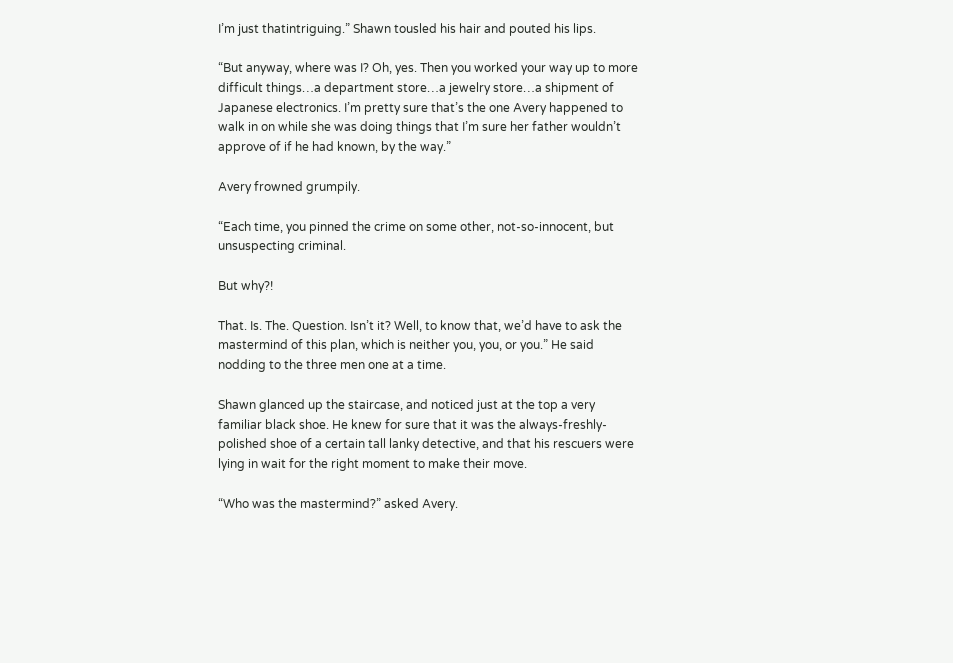I’m just thatintriguing.” Shawn tousled his hair and pouted his lips.

“But anyway, where was I? Oh, yes. Then you worked your way up to more difficult things…a department store…a jewelry store…a shipment of Japanese electronics. I’m pretty sure that’s the one Avery happened to walk in on while she was doing things that I’m sure her father wouldn’t approve of if he had known, by the way.”

Avery frowned grumpily.

“Each time, you pinned the crime on some other, not-so-innocent, but unsuspecting criminal.

But why?!

That. Is. The. Question. Isn’t it? Well, to know that, we’d have to ask the mastermind of this plan, which is neither you, you, or you.” He said nodding to the three men one at a time.

Shawn glanced up the staircase, and noticed just at the top a very familiar black shoe. He knew for sure that it was the always-freshly-polished shoe of a certain tall lanky detective, and that his rescuers were lying in wait for the right moment to make their move.

“Who was the mastermind?” asked Avery.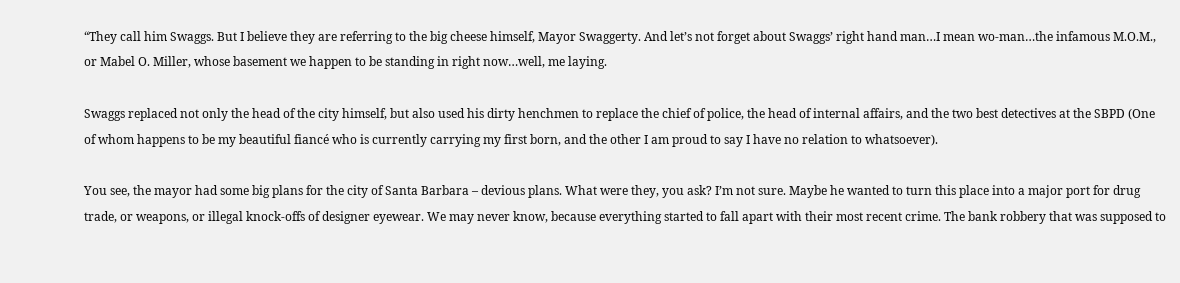“They call him Swaggs. But I believe they are referring to the big cheese himself, Mayor Swaggerty. And let’s not forget about Swaggs’ right hand man…I mean wo-man…the infamous M.O.M., or Mabel O. Miller, whose basement we happen to be standing in right now…well, me laying.

Swaggs replaced not only the head of the city himself, but also used his dirty henchmen to replace the chief of police, the head of internal affairs, and the two best detectives at the SBPD (One of whom happens to be my beautiful fiancé who is currently carrying my first born, and the other I am proud to say I have no relation to whatsoever).

You see, the mayor had some big plans for the city of Santa Barbara – devious plans. What were they, you ask? I’m not sure. Maybe he wanted to turn this place into a major port for drug trade, or weapons, or illegal knock-offs of designer eyewear. We may never know, because everything started to fall apart with their most recent crime. The bank robbery that was supposed to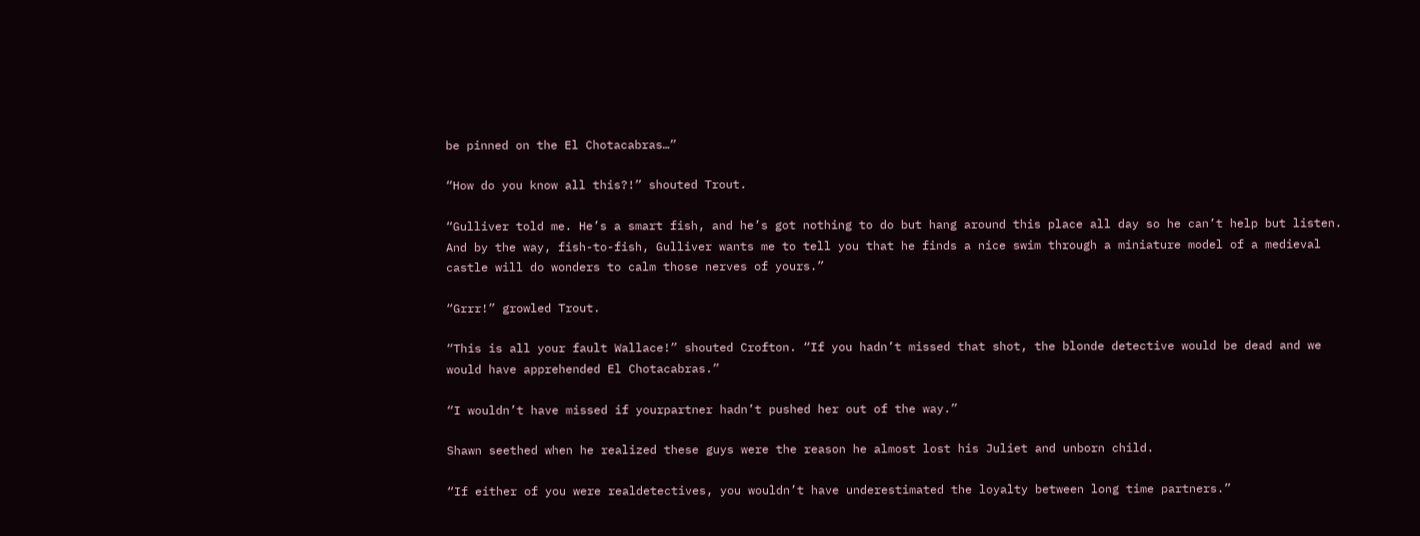be pinned on the El Chotacabras…”

“How do you know all this?!” shouted Trout.

“Gulliver told me. He’s a smart fish, and he’s got nothing to do but hang around this place all day so he can’t help but listen. And by the way, fish-to-fish, Gulliver wants me to tell you that he finds a nice swim through a miniature model of a medieval castle will do wonders to calm those nerves of yours.”

“Grrr!” growled Trout.

“This is all your fault Wallace!” shouted Crofton. “If you hadn’t missed that shot, the blonde detective would be dead and we would have apprehended El Chotacabras.”

“I wouldn’t have missed if yourpartner hadn’t pushed her out of the way.”

Shawn seethed when he realized these guys were the reason he almost lost his Juliet and unborn child.

“If either of you were realdetectives, you wouldn’t have underestimated the loyalty between long time partners.”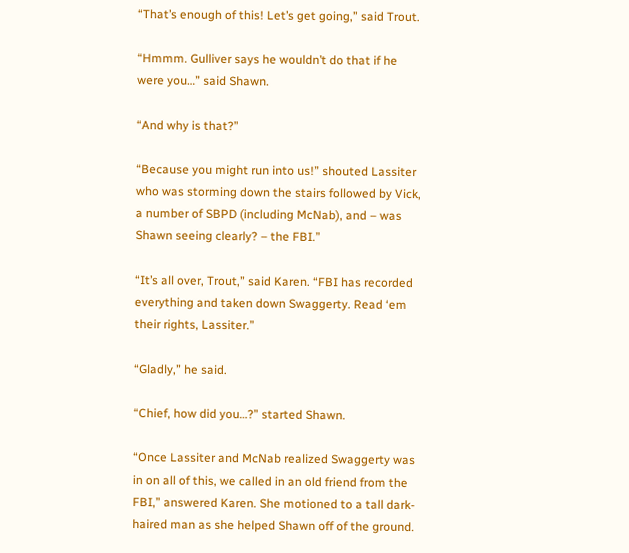“That’s enough of this! Let’s get going,” said Trout.

“Hmmm. Gulliver says he wouldn’t do that if he were you…” said Shawn.

“And why is that?”

“Because you might run into us!” shouted Lassiter who was storming down the stairs followed by Vick, a number of SBPD (including McNab), and – was Shawn seeing clearly? – the FBI.”

“It’s all over, Trout,” said Karen. “FBI has recorded everything and taken down Swaggerty. Read ‘em their rights, Lassiter.”

“Gladly,” he said.

“Chief, how did you…?” started Shawn.

“Once Lassiter and McNab realized Swaggerty was in on all of this, we called in an old friend from the FBI,” answered Karen. She motioned to a tall dark-haired man as she helped Shawn off of the ground.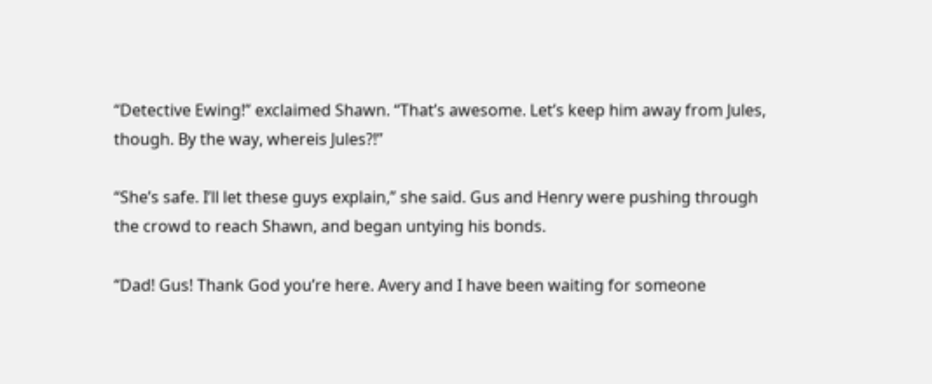“Detective Ewing!” exclaimed Shawn. “That’s awesome. Let’s keep him away from Jules, though. By the way, whereis Jules?!”

“She’s safe. I’ll let these guys explain,” she said. Gus and Henry were pushing through the crowd to reach Shawn, and began untying his bonds.

“Dad! Gus! Thank God you’re here. Avery and I have been waiting for someone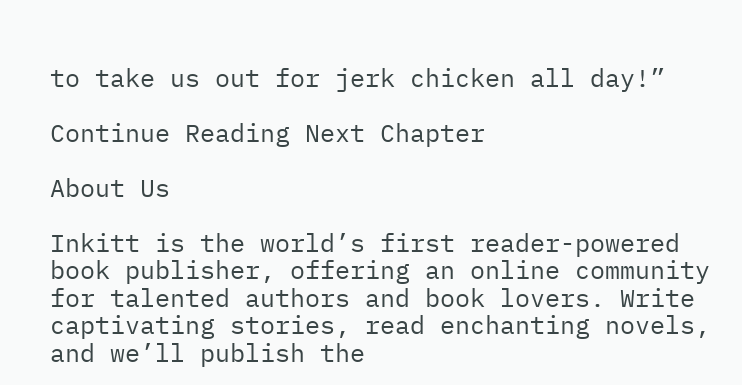to take us out for jerk chicken all day!”

Continue Reading Next Chapter

About Us

Inkitt is the world’s first reader-powered book publisher, offering an online community for talented authors and book lovers. Write captivating stories, read enchanting novels, and we’ll publish the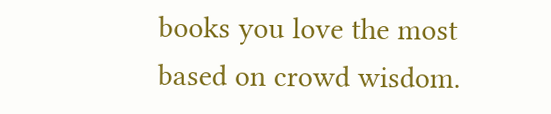books you love the most based on crowd wisdom.